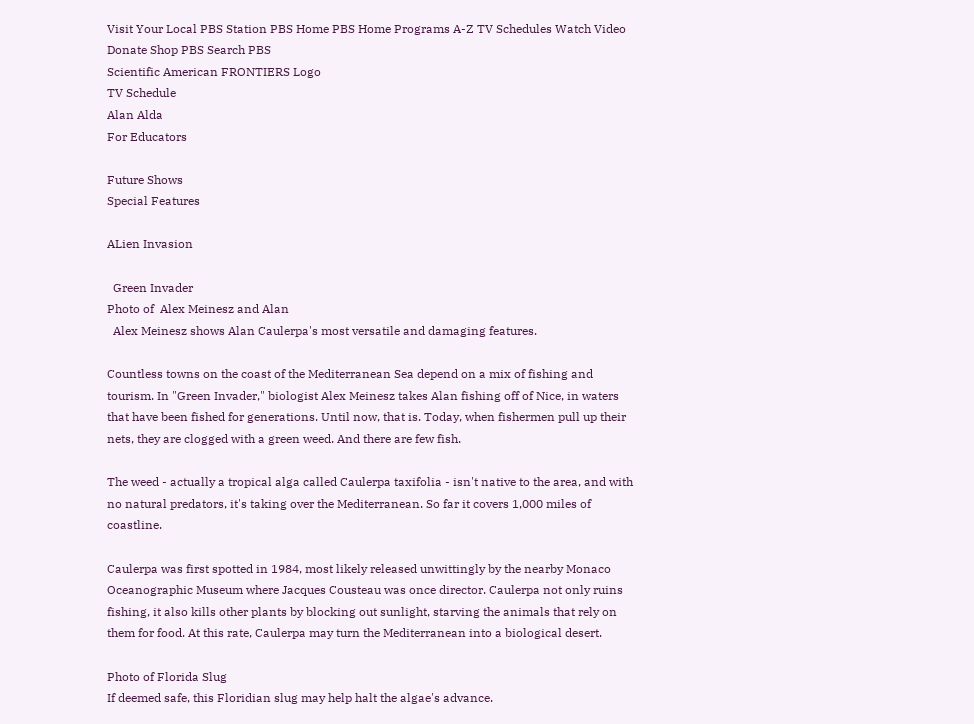Visit Your Local PBS Station PBS Home PBS Home Programs A-Z TV Schedules Watch Video Donate Shop PBS Search PBS
Scientific American FRONTIERS Logo
TV Schedule
Alan Alda
For Educators

Future Shows
Special Features

ALien Invasion

  Green Invader
Photo of  Alex Meinesz and Alan
  Alex Meinesz shows Alan Caulerpa's most versatile and damaging features.

Countless towns on the coast of the Mediterranean Sea depend on a mix of fishing and tourism. In "Green Invader," biologist Alex Meinesz takes Alan fishing off of Nice, in waters that have been fished for generations. Until now, that is. Today, when fishermen pull up their nets, they are clogged with a green weed. And there are few fish.

The weed - actually a tropical alga called Caulerpa taxifolia - isn't native to the area, and with no natural predators, it's taking over the Mediterranean. So far it covers 1,000 miles of coastline.

Caulerpa was first spotted in 1984, most likely released unwittingly by the nearby Monaco Oceanographic Museum where Jacques Cousteau was once director. Caulerpa not only ruins fishing, it also kills other plants by blocking out sunlight, starving the animals that rely on them for food. At this rate, Caulerpa may turn the Mediterranean into a biological desert.

Photo of Florida Slug
If deemed safe, this Floridian slug may help halt the algae's advance.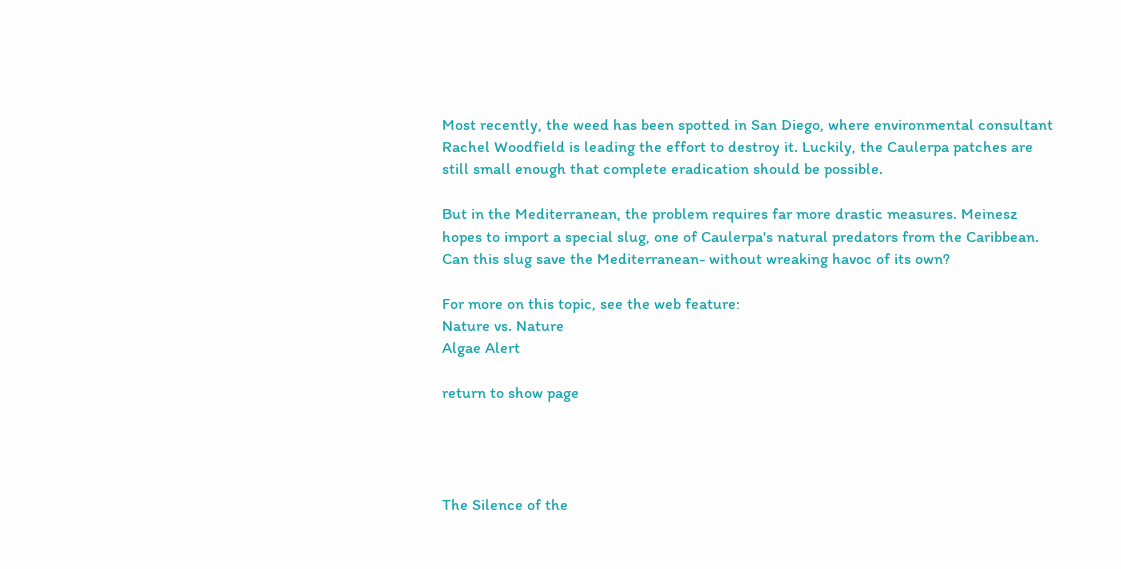Most recently, the weed has been spotted in San Diego, where environmental consultant Rachel Woodfield is leading the effort to destroy it. Luckily, the Caulerpa patches are still small enough that complete eradication should be possible.

But in the Mediterranean, the problem requires far more drastic measures. Meinesz hopes to import a special slug, one of Caulerpa's natural predators from the Caribbean. Can this slug save the Mediterranean- without wreaking havoc of its own?

For more on this topic, see the web feature:
Nature vs. Nature
Algae Alert

return to show page




The Silence of the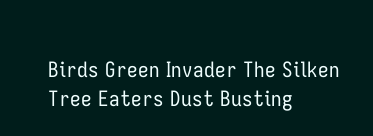Birds Green Invader The Silken Tree Eaters Dust Busting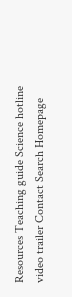Resources Teaching guide Science hotline video trailer Contact Search Homepage